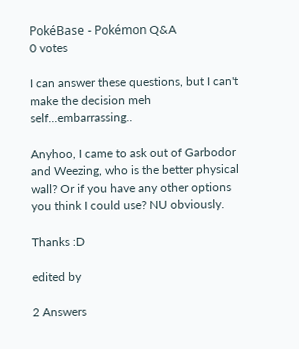PokéBase - Pokémon Q&A
0 votes

I can answer these questions, but I can't make the decision meh self...embarrassing..

Anyhoo, I came to ask out of Garbodor and Weezing, who is the better physical wall? Or if you have any other options you think I could use? NU obviously.

Thanks :D

edited by

2 Answers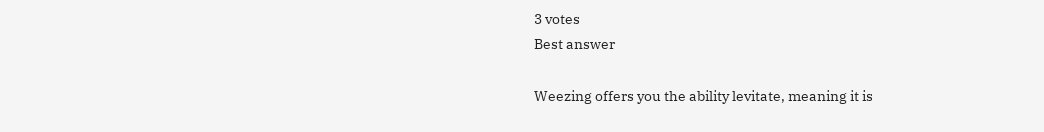3 votes
Best answer

Weezing offers you the ability levitate, meaning it is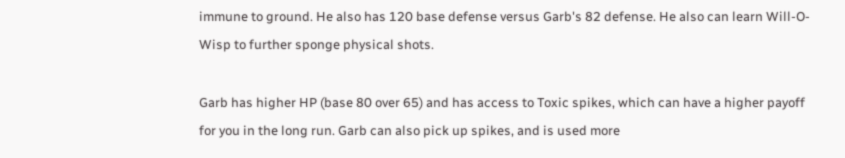immune to ground. He also has 120 base defense versus Garb's 82 defense. He also can learn Will-O-Wisp to further sponge physical shots.

Garb has higher HP (base 80 over 65) and has access to Toxic spikes, which can have a higher payoff for you in the long run. Garb can also pick up spikes, and is used more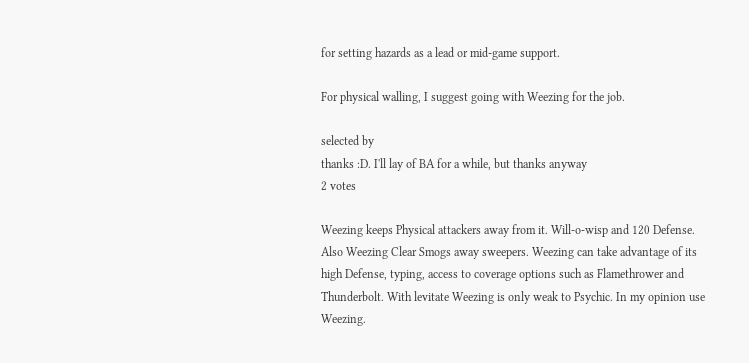for setting hazards as a lead or mid-game support.

For physical walling, I suggest going with Weezing for the job.

selected by
thanks :D. I'll lay of BA for a while, but thanks anyway
2 votes

Weezing keeps Physical attackers away from it. Will-o-wisp and 120 Defense. Also Weezing Clear Smogs away sweepers. Weezing can take advantage of its high Defense, typing, access to coverage options such as Flamethrower and Thunderbolt. With levitate Weezing is only weak to Psychic. In my opinion use Weezing.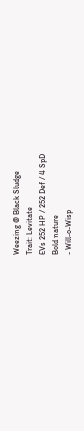Weezing @ Black Sludge
Trait: Levitate
EVs 252 HP / 252 Def / 4 SpD
Bold nature
- Will-o-Wisp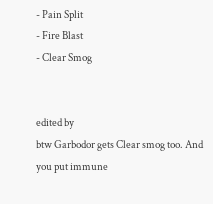- Pain Split
- Fire Blast
- Clear Smog


edited by
btw Garbodor gets Clear smog too. And you put immune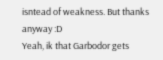isntead of weakness. But thanks anyway :D
Yeah, ik that Garbodor gets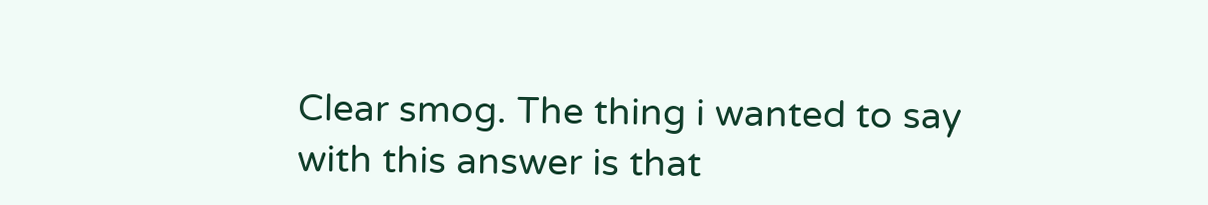Clear smog. The thing i wanted to say with this answer is that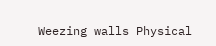Weezing walls Physical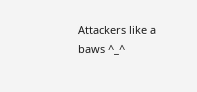Attackers like a baws ^_^